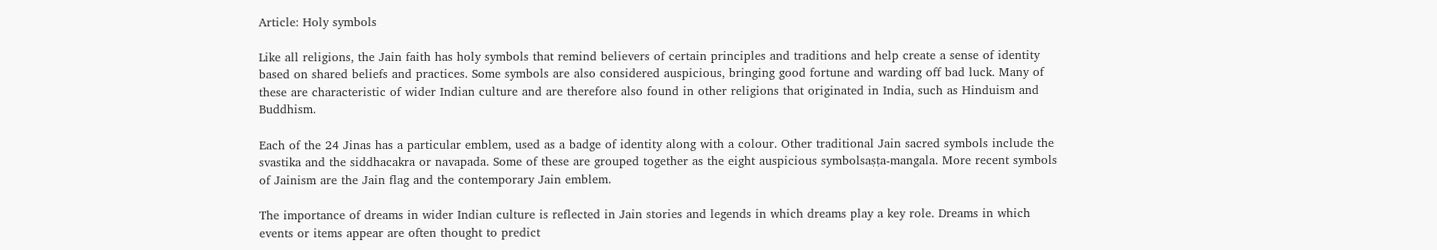Article: Holy symbols

Like all religions, the Jain faith has holy symbols that remind believers of certain principles and traditions and help create a sense of identity based on shared beliefs and practices. Some symbols are also considered auspicious, bringing good fortune and warding off bad luck. Many of these are characteristic of wider Indian culture and are therefore also found in other religions that originated in India, such as Hinduism and Buddhism.

Each of the 24 Jinas has a particular emblem, used as a badge of identity along with a colour. Other traditional Jain sacred symbols include the svastika and the siddhacakra or navapada. Some of these are grouped together as the eight auspicious symbolsaṣṭa-mangala. More recent symbols of Jainism are the Jain flag and the contemporary Jain emblem.

The importance of dreams in wider Indian culture is reflected in Jain stories and legends in which dreams play a key role. Dreams in which events or items appear are often thought to predict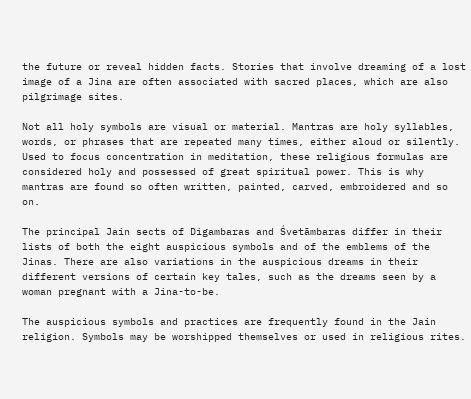the future or reveal hidden facts. Stories that involve dreaming of a lost image of a Jina are often associated with sacred places, which are also pilgrimage sites.

Not all holy symbols are visual or material. Mantras are holy syllables, words, or phrases that are repeated many times, either aloud or silently. Used to focus concentration in meditation, these religious formulas are considered holy and possessed of great spiritual power. This is why mantras are found so often written, painted, carved, embroidered and so on.

The principal Jain sects of Digambaras and Śvetāmbaras differ in their lists of both the eight auspicious symbols and of the emblems of the Jinas. There are also variations in the auspicious dreams in their different versions of certain key tales, such as the dreams seen by a woman pregnant with a Jina-to-be.

The auspicious symbols and practices are frequently found in the Jain religion. Symbols may be worshipped themselves or used in religious rites.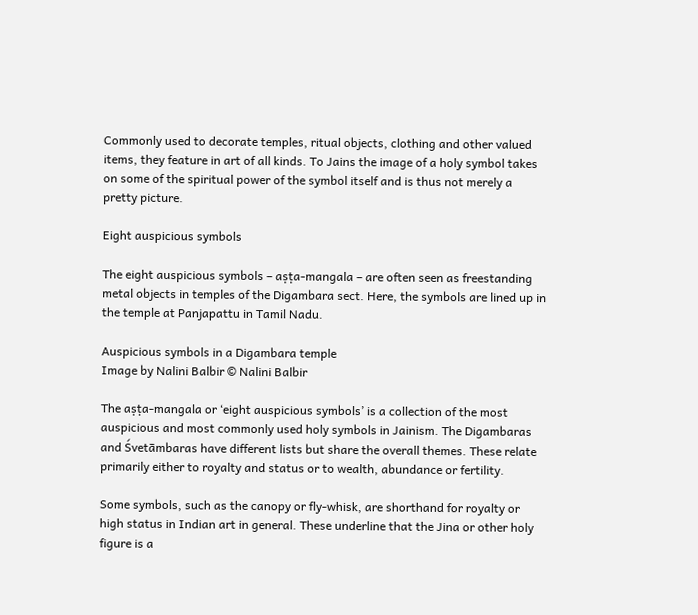Commonly used to decorate temples, ritual objects, clothing and other valued items, they feature in art of all kinds. To Jains the image of a holy symbol takes on some of the spiritual power of the symbol itself and is thus not merely a pretty picture.

Eight auspicious symbols

The eight auspicious symbols – aṣṭa-mangala – are often seen as freestanding metal objects in temples of the Digambara sect. Here, the symbols are lined up in the temple at Panjapattu in Tamil Nadu.

Auspicious symbols in a Digambara temple
Image by Nalini Balbir © Nalini Balbir

The aṣṭa-mangala or ‘eight auspicious symbols’ is a collection of the most auspicious and most commonly used holy symbols in Jainism. The Digambaras and Śvetāmbaras have different lists but share the overall themes. These relate primarily either to royalty and status or to wealth, abundance or fertility.

Some symbols, such as the canopy or fly-whisk, are shorthand for royalty or high status in Indian art in general. These underline that the Jina or other holy figure is a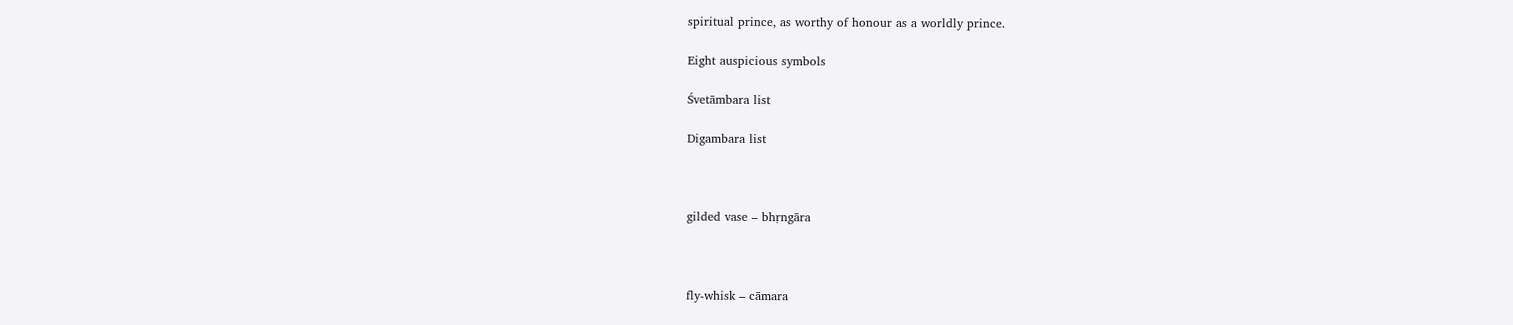spiritual prince, as worthy of honour as a worldly prince.

Eight auspicious symbols

Śvetāmbara list

Digambara list



gilded vase – bhṛngāra



fly-whisk – cāmara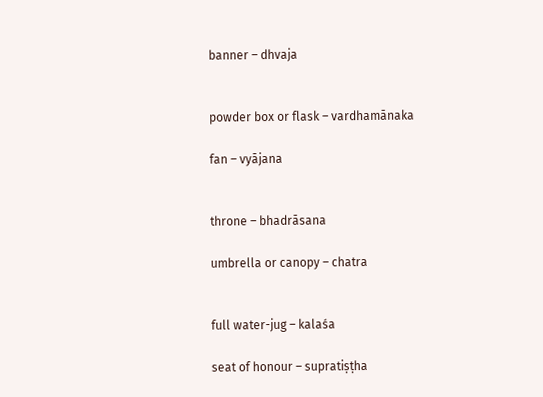banner – dhvaja


powder box or flask – vardhamānaka

fan – vyājana


throne – bhadrāsana

umbrella or canopy – chatra


full water-jug – kalaśa

seat of honour – supratiṣṭha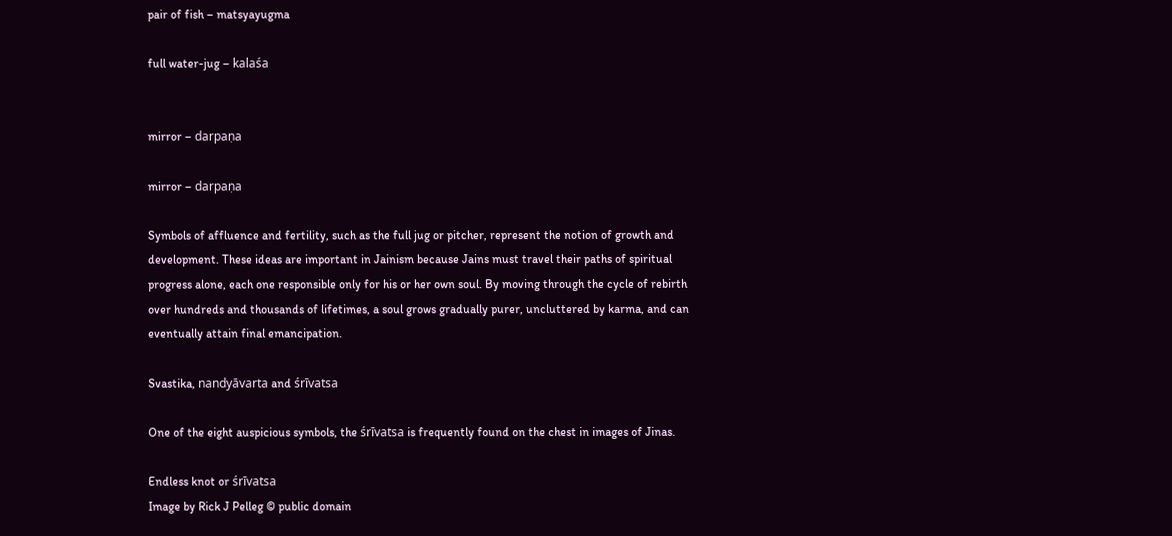pair of fish – matsyayugma

full water-jug – kalaśa


mirror – darpaṇa

mirror – darpaṇa

Symbols of affluence and fertility, such as the full jug or pitcher, represent the notion of growth and development. These ideas are important in Jainism because Jains must travel their paths of spiritual progress alone, each one responsible only for his or her own soul. By moving through the cycle of rebirth over hundreds and thousands of lifetimes, a soul grows gradually purer, uncluttered by karma, and can eventually attain final emancipation.

Svastika, nandyāvarta and śrīvatsa

One of the eight auspicious symbols, the śrīvatsa is frequently found on the chest in images of Jinas.

Endless knot or śrīvatsa
Image by Rick J Pelleg © public domain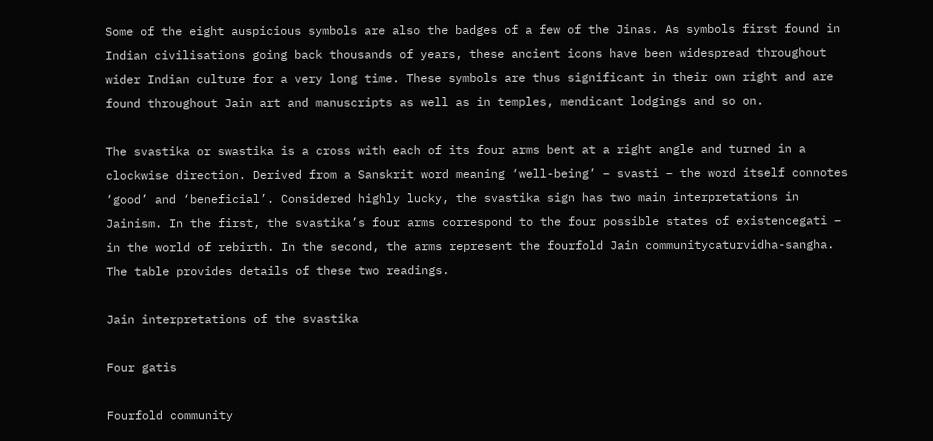Some of the eight auspicious symbols are also the badges of a few of the Jinas. As symbols first found in Indian civilisations going back thousands of years, these ancient icons have been widespread throughout wider Indian culture for a very long time. These symbols are thus significant in their own right and are found throughout Jain art and manuscripts as well as in temples, mendicant lodgings and so on.

The svastika or swastika is a cross with each of its four arms bent at a right angle and turned in a clockwise direction. Derived from a Sanskrit word meaning ‘well-being’ – svasti – the word itself connotes ‘good’ and ‘beneficial’. Considered highly lucky, the svastika sign has two main interpretations in Jainism. In the first, the svastika’s four arms correspond to the four possible states of existencegati – in the world of rebirth. In the second, the arms represent the fourfold Jain communitycaturvidha-sangha. The table provides details of these two readings.

Jain interpretations of the svastika

Four gatis

Fourfold community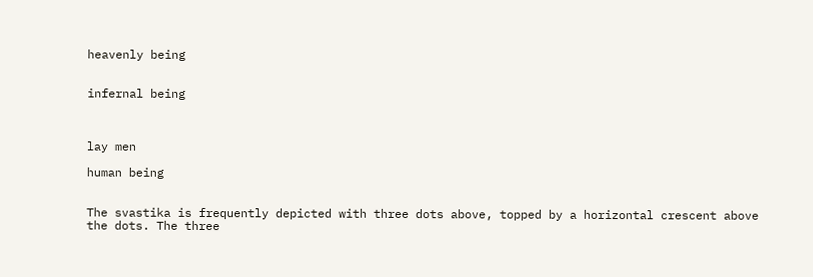heavenly being


infernal being



lay men

human being


The svastika is frequently depicted with three dots above, topped by a horizontal crescent above the dots. The three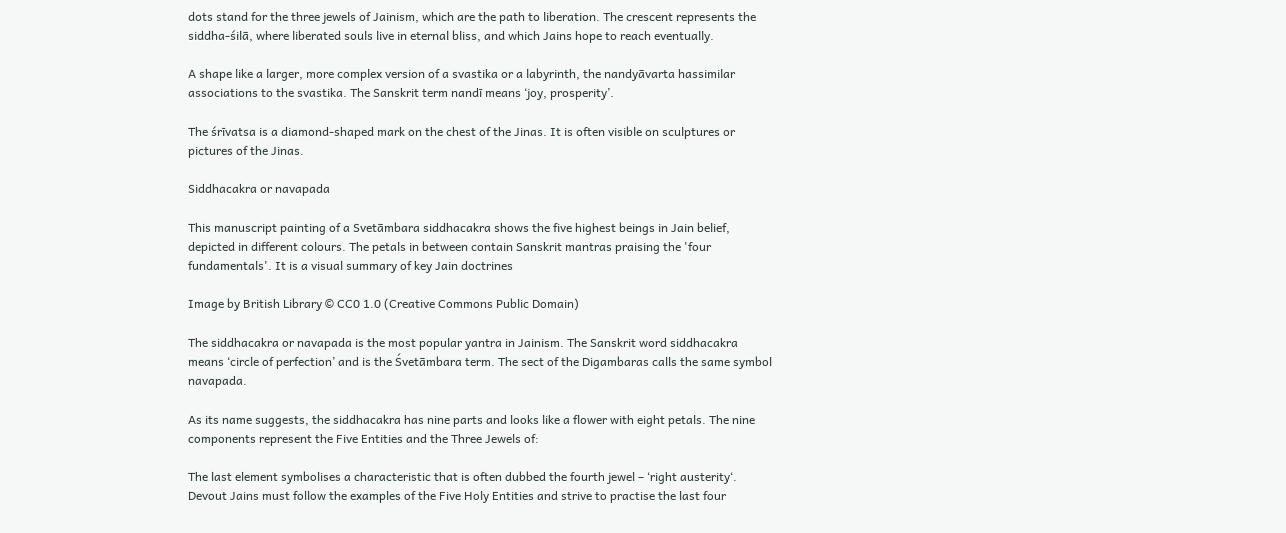dots stand for the three jewels of Jainism, which are the path to liberation. The crescent represents the siddha-śilā, where liberated souls live in eternal bliss, and which Jains hope to reach eventually.

A shape like a larger, more complex version of a svastika or a labyrinth, the nandyāvarta hassimilar associations to the svastika. The Sanskrit term nandī means ‘joy, prosperity’.

The śrīvatsa is a diamond-shaped mark on the chest of the Jinas. It is often visible on sculptures or pictures of the Jinas.

Siddhacakra or navapada

This manuscript painting of a Svetāmbara siddhacakra shows the five highest beings in Jain belief, depicted in different colours. The petals in between contain Sanskrit mantras praising the 'four fundamentals'. It is a visual summary of key Jain doctrines

Image by British Library © CC0 1.0 (Creative Commons Public Domain)

The siddhacakra or navapada is the most popular yantra in Jainism. The Sanskrit word siddhacakra means ‘circle of perfection’ and is the Śvetāmbara term. The sect of the Digambaras calls the same symbol navapada.

As its name suggests, the siddhacakra has nine parts and looks like a flower with eight petals. The nine components represent the Five Entities and the Three Jewels of:

The last element symbolises a characteristic that is often dubbed the fourth jewel – ‘right austerity‘. Devout Jains must follow the examples of the Five Holy Entities and strive to practise the last four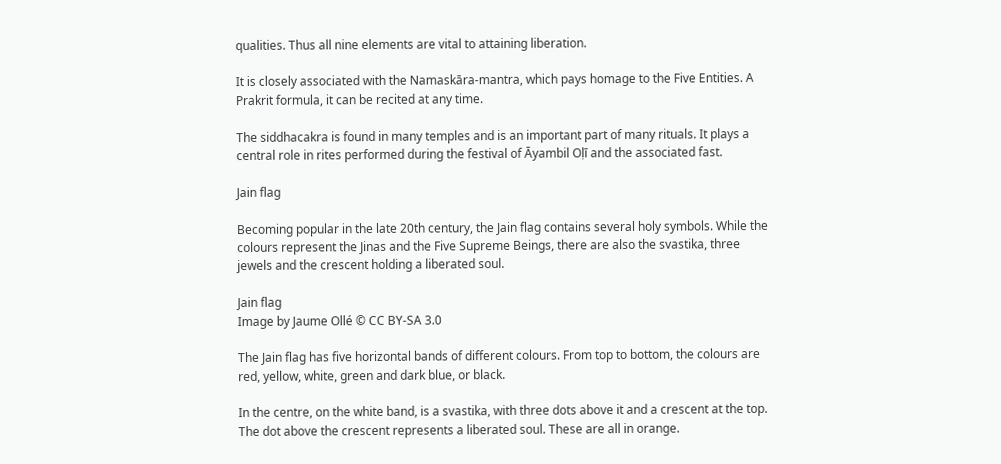qualities. Thus all nine elements are vital to attaining liberation.

It is closely associated with the Namaskāra-mantra, which pays homage to the Five Entities. A Prakrit formula, it can be recited at any time.

The siddhacakra is found in many temples and is an important part of many rituals. It plays a central role in rites performed during the festival of Āyambil Oḷī and the associated fast.

Jain flag

Becoming popular in the late 20th century, the Jain flag contains several holy symbols. While the colours represent the Jinas and the Five Supreme Beings, there are also the svastika, three jewels and the crescent holding a liberated soul.

Jain flag
Image by Jaume Ollé © CC BY-SA 3.0

The Jain flag has five horizontal bands of different colours. From top to bottom, the colours are red, yellow, white, green and dark blue, or black.

In the centre, on the white band, is a svastika, with three dots above it and a crescent at the top. The dot above the crescent represents a liberated soul. These are all in orange.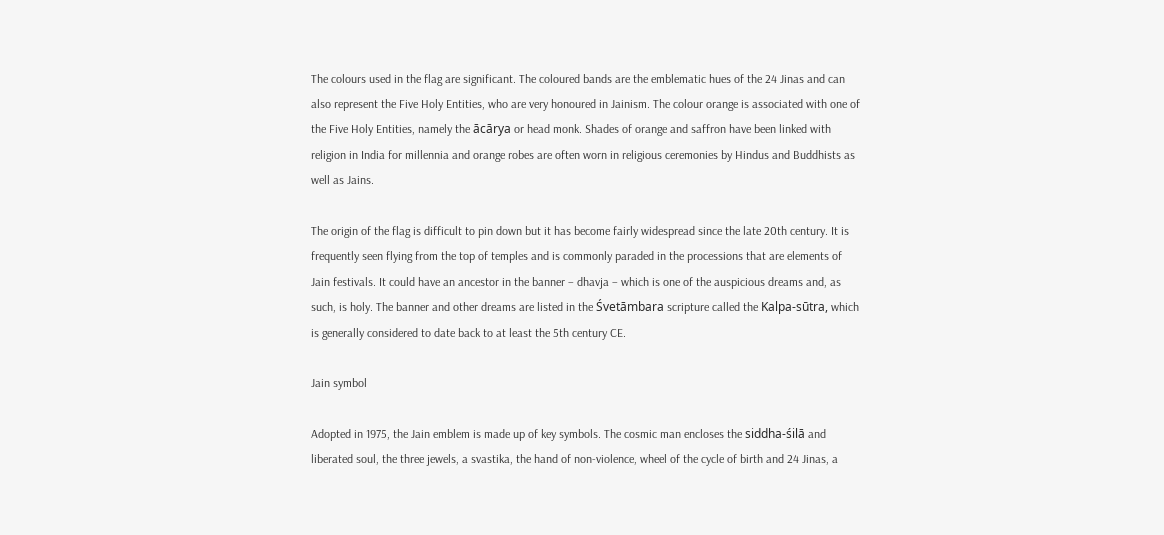The colours used in the flag are significant. The coloured bands are the emblematic hues of the 24 Jinas and can also represent the Five Holy Entities, who are very honoured in Jainism. The colour orange is associated with one of the Five Holy Entities, namely the ācārya or head monk. Shades of orange and saffron have been linked with religion in India for millennia and orange robes are often worn in religious ceremonies by Hindus and Buddhists as well as Jains.

The origin of the flag is difficult to pin down but it has become fairly widespread since the late 20th century. It is frequently seen flying from the top of temples and is commonly paraded in the processions that are elements of Jain festivals. It could have an ancestor in the banner – dhavja – which is one of the auspicious dreams and, as such, is holy. The banner and other dreams are listed in the Śvetāmbara scripture called the Kalpa-sūtra, which is generally considered to date back to at least the 5th century CE.

Jain symbol

Adopted in 1975, the Jain emblem is made up of key symbols. The cosmic man encloses the siddha-śilā and liberated soul, the three jewels, a svastika, the hand of non-violence, wheel of the cycle of birth and 24 Jinas, a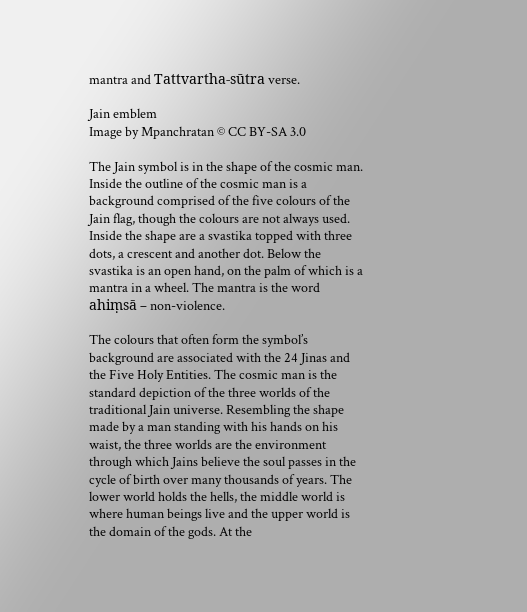mantra and Tattvartha-sūtra verse.

Jain emblem
Image by Mpanchratan © CC BY-SA 3.0

The Jain symbol is in the shape of the cosmic man. Inside the outline of the cosmic man is a background comprised of the five colours of the Jain flag, though the colours are not always used. Inside the shape are a svastika topped with three dots, a crescent and another dot. Below the svastika is an open hand, on the palm of which is a mantra in a wheel. The mantra is the word ahiṃsā – non-violence.

The colours that often form the symbol’s background are associated with the 24 Jinas and the Five Holy Entities. The cosmic man is the standard depiction of the three worlds of the traditional Jain universe. Resembling the shape made by a man standing with his hands on his waist, the three worlds are the environment through which Jains believe the soul passes in the cycle of birth over many thousands of years. The lower world holds the hells, the middle world is where human beings live and the upper world is the domain of the gods. At the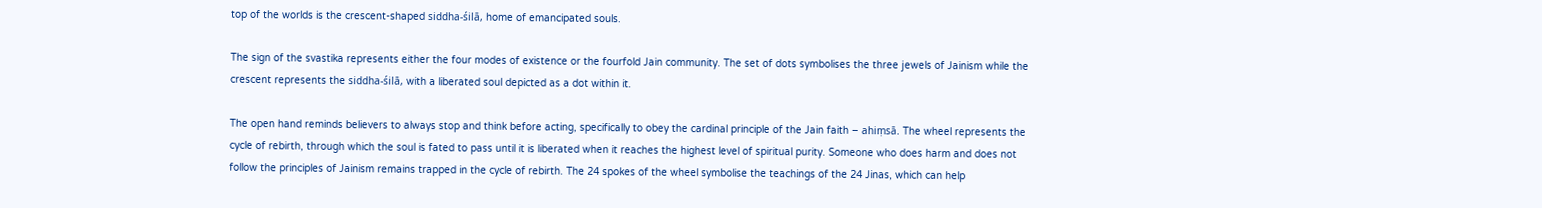top of the worlds is the crescent-shaped siddha-śilā, home of emancipated souls.

The sign of the svastika represents either the four modes of existence or the fourfold Jain community. The set of dots symbolises the three jewels of Jainism while the crescent represents the siddha-śilā, with a liberated soul depicted as a dot within it.

The open hand reminds believers to always stop and think before acting, specifically to obey the cardinal principle of the Jain faith – ahiṃsā. The wheel represents the cycle of rebirth, through which the soul is fated to pass until it is liberated when it reaches the highest level of spiritual purity. Someone who does harm and does not follow the principles of Jainism remains trapped in the cycle of rebirth. The 24 spokes of the wheel symbolise the teachings of the 24 Jinas, which can help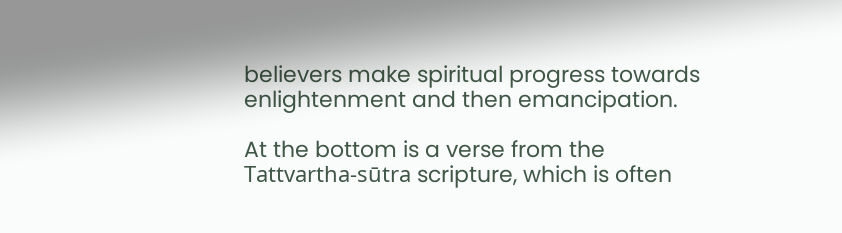believers make spiritual progress towards enlightenment and then emancipation.

At the bottom is a verse from the Tattvartha-sūtra scripture, which is often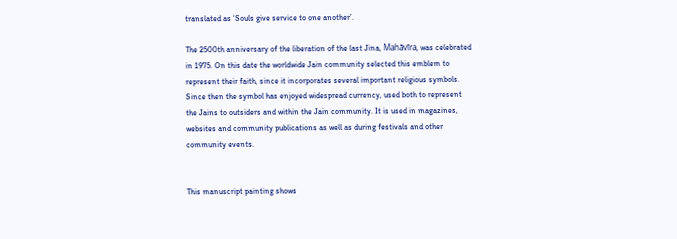translated as ‘Souls give service to one another’.

The 2500th anniversary of the liberation of the last Jina, Mahāvīra, was celebrated in 1975. On this date the worldwide Jain community selected this emblem to represent their faith, since it incorporates several important religious symbols. Since then the symbol has enjoyed widespread currency, used both to represent the Jains to outsiders and within the Jain community. It is used in magazines, websites and community publications as well as during festivals and other community events.


This manuscript painting shows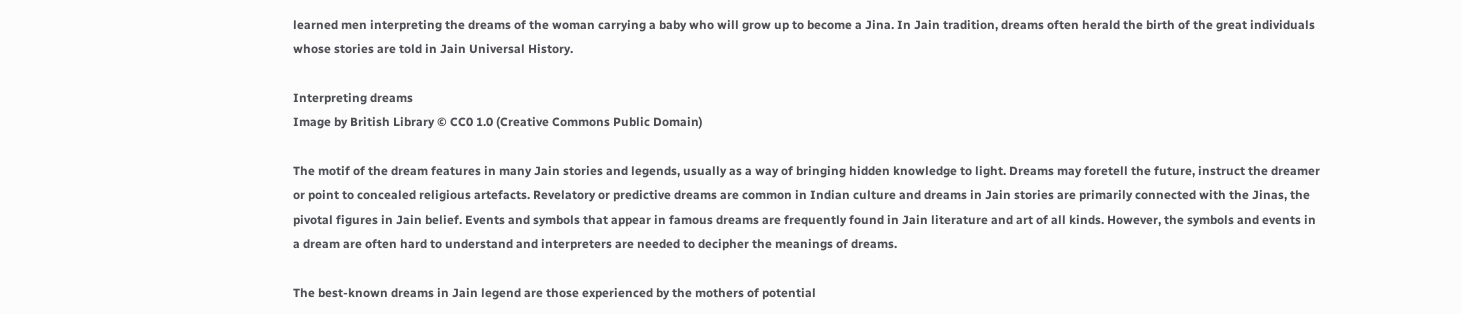learned men interpreting the dreams of the woman carrying a baby who will grow up to become a Jina. In Jain tradition, dreams often herald the birth of the great individuals whose stories are told in Jain Universal History.

Interpreting dreams
Image by British Library © CC0 1.0 (Creative Commons Public Domain)

The motif of the dream features in many Jain stories and legends, usually as a way of bringing hidden knowledge to light. Dreams may foretell the future, instruct the dreamer or point to concealed religious artefacts. Revelatory or predictive dreams are common in Indian culture and dreams in Jain stories are primarily connected with the Jinas, the pivotal figures in Jain belief. Events and symbols that appear in famous dreams are frequently found in Jain literature and art of all kinds. However, the symbols and events in a dream are often hard to understand and interpreters are needed to decipher the meanings of dreams.

The best-known dreams in Jain legend are those experienced by the mothers of potential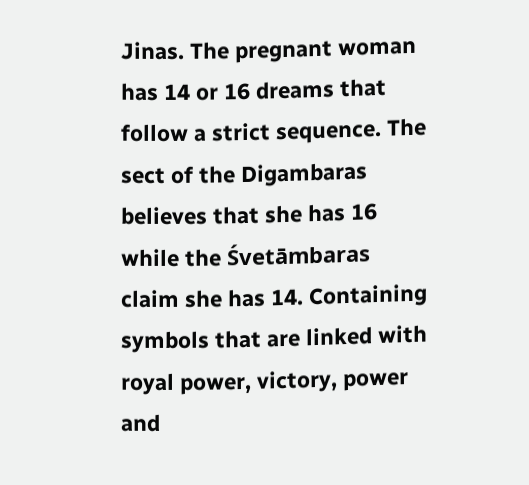Jinas. The pregnant woman has 14 or 16 dreams that follow a strict sequence. The sect of the Digambaras believes that she has 16 while the Śvetāmbaras claim she has 14. Containing symbols that are linked with royal power, victory, power and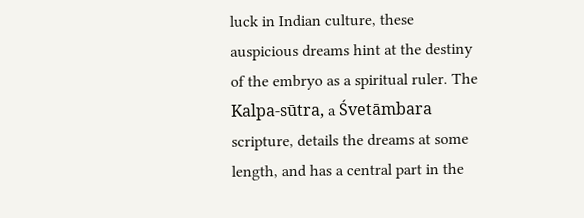luck in Indian culture, these auspicious dreams hint at the destiny of the embryo as a spiritual ruler. The Kalpa-sūtra, a Śvetāmbara scripture, details the dreams at some length, and has a central part in the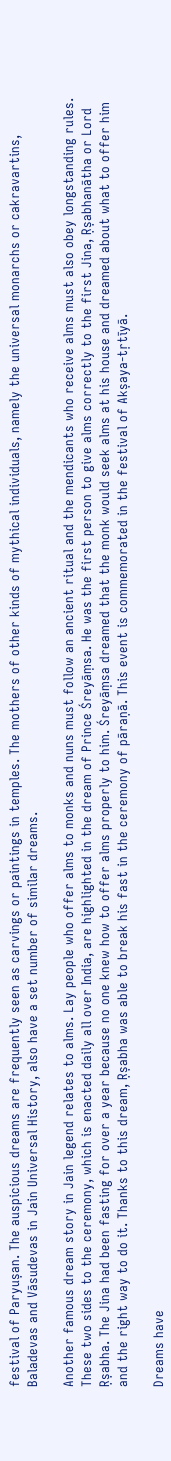festival of Paryuṣan. The auspicious dreams are frequently seen as carvings or paintings in temples. The mothers of other kinds of mythical individuals, namely the universal monarchs or cakravartins, Baladevas and Vāsudevas in Jain Universal History, also have a set number of similar dreams.

Another famous dream story in Jain legend relates to alms. Lay people who offer alms to monks and nuns must follow an ancient ritual and the mendicants who receive alms must also obey longstanding rules. These two sides to the ceremony, which is enacted daily all over India, are highlighted in the dream of Prince Śreyāṃsa. He was the first person to give alms correctly to the first Jina, Ṛṣabhanātha or Lord Ṛṣabha. The Jina had been fasting for over a year because no one knew how to offer alms properly to him. Śreyāṃsa dreamed that the monk would seek alms at his house and dreamed about what to offer him and the right way to do it. Thanks to this dream, Ṛṣabha was able to break his fast in the ceremony of pāraṇā. This event is commemorated in the festival of Akṣaya-tṛtīyā.

Dreams have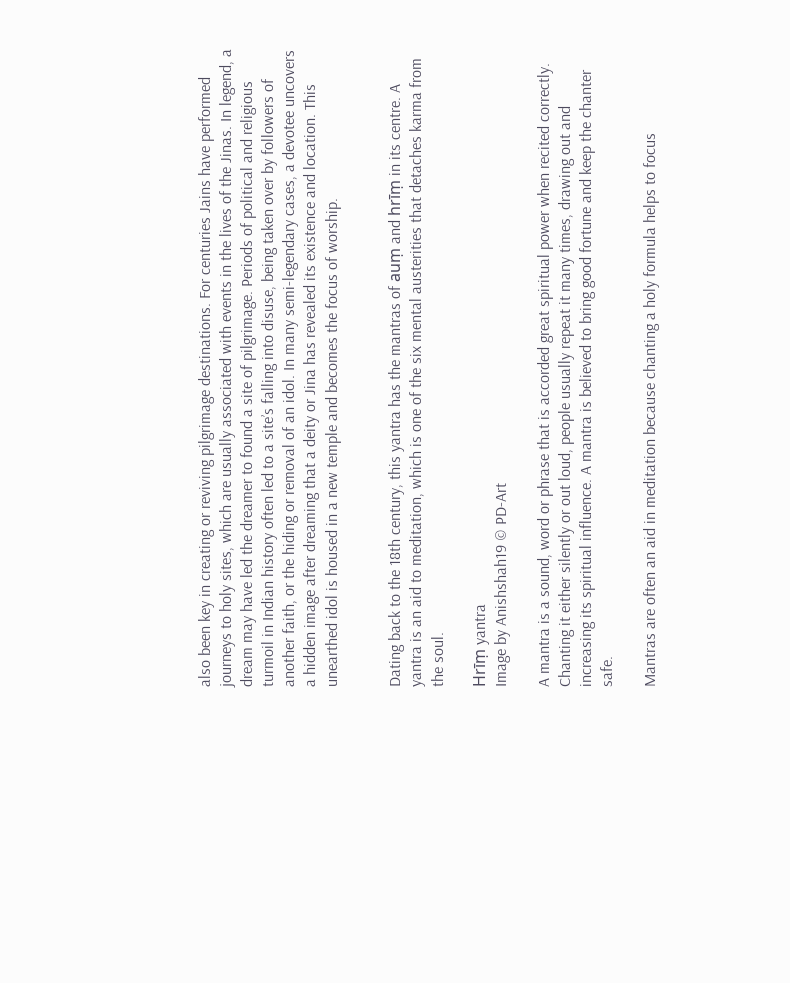also been key in creating or reviving pilgrimage destinations. For centuries Jains have performed journeys to holy sites, which are usually associated with events in the lives of the Jinas. In legend, a dream may have led the dreamer to found a site of pilgrimage. Periods of political and religious turmoil in Indian history often led to a site’s falling into disuse, being taken over by followers of another faith, or the hiding or removal of an idol. In many semi-legendary cases, a devotee uncovers a hidden image after dreaming that a deity or Jina has revealed its existence and location. This unearthed idol is housed in a new temple and becomes the focus of worship.


Dating back to the 18th century, this yantra has the mantras of auṃ and hrīṃ in its centre. A yantra is an aid to meditation, which is one of the six mental austerities that detaches karma from the soul.

Hrīṃ yantra
Image by Anishshah19 © PD-Art

A mantra is a sound, word or phrase that is accorded great spiritual power when recited correctly. Chanting it either silently or out loud, people usually repeat it many times, drawing out and increasing its spiritual influence. A mantra is believed to bring good fortune and keep the chanter safe.

Mantras are often an aid in meditation because chanting a holy formula helps to focus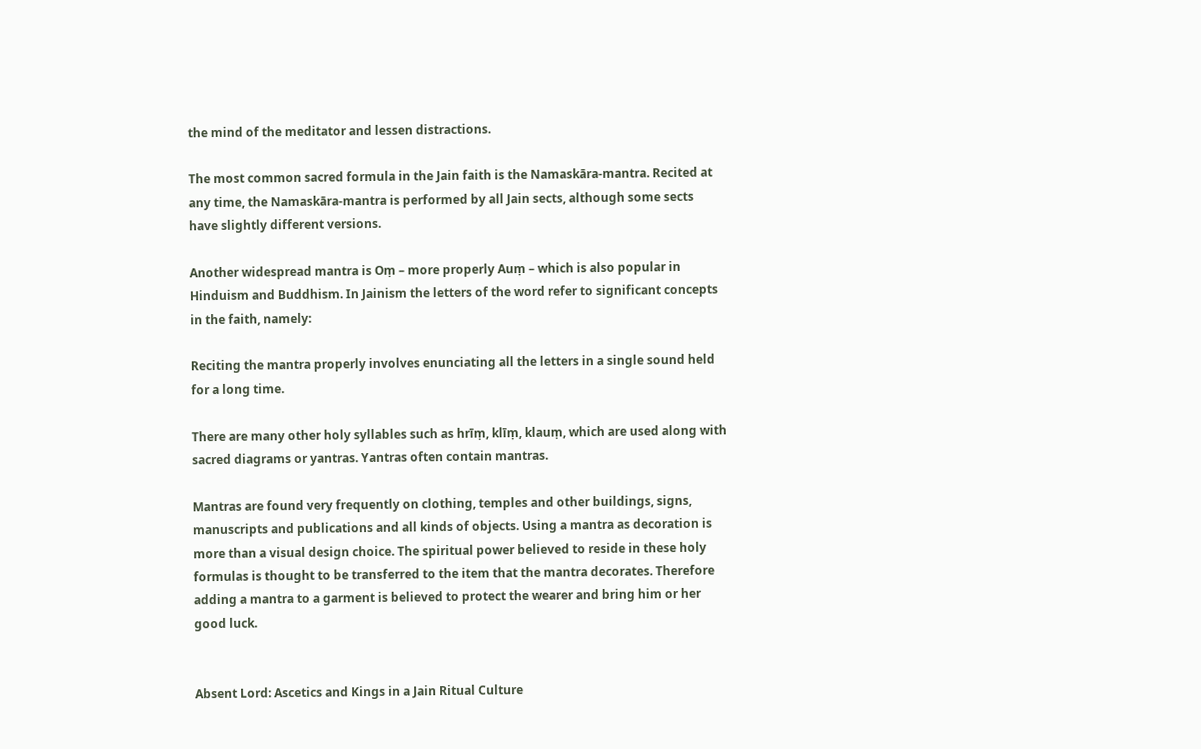the mind of the meditator and lessen distractions.

The most common sacred formula in the Jain faith is the Namaskāra-mantra. Recited at any time, the Namaskāra-mantra is performed by all Jain sects, although some sects have slightly different versions.

Another widespread mantra is Oṃ – more properly Auṃ – which is also popular in Hinduism and Buddhism. In Jainism the letters of the word refer to significant concepts in the faith, namely:

Reciting the mantra properly involves enunciating all the letters in a single sound held for a long time.

There are many other holy syllables such as hrīṃ, klīṃ, klauṃ, which are used along with sacred diagrams or yantras. Yantras often contain mantras.

Mantras are found very frequently on clothing, temples and other buildings, signs, manuscripts and publications and all kinds of objects. Using a mantra as decoration is more than a visual design choice. The spiritual power believed to reside in these holy formulas is thought to be transferred to the item that the mantra decorates. Therefore adding a mantra to a garment is believed to protect the wearer and bring him or her good luck.


Absent Lord: Ascetics and Kings in a Jain Ritual Culture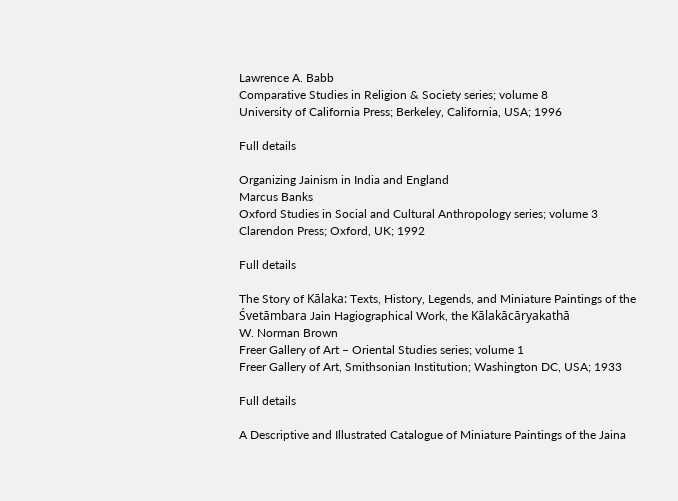Lawrence A. Babb
Comparative Studies in Religion & Society series; volume 8
University of California Press; Berkeley, California, USA; 1996

Full details

Organizing Jainism in India and England
Marcus Banks
Oxford Studies in Social and Cultural Anthropology series; volume 3
Clarendon Press; Oxford, UK; 1992

Full details

The Story of Kālaka: Texts, History, Legends, and Miniature Paintings of the Śvetāmbara Jain Hagiographical Work, the Kālakācāryakathā
W. Norman Brown
Freer Gallery of Art – Oriental Studies series; volume 1
Freer Gallery of Art, Smithsonian Institution; Washington DC, USA; 1933

Full details

A Descriptive and Illustrated Catalogue of Miniature Paintings of the Jaina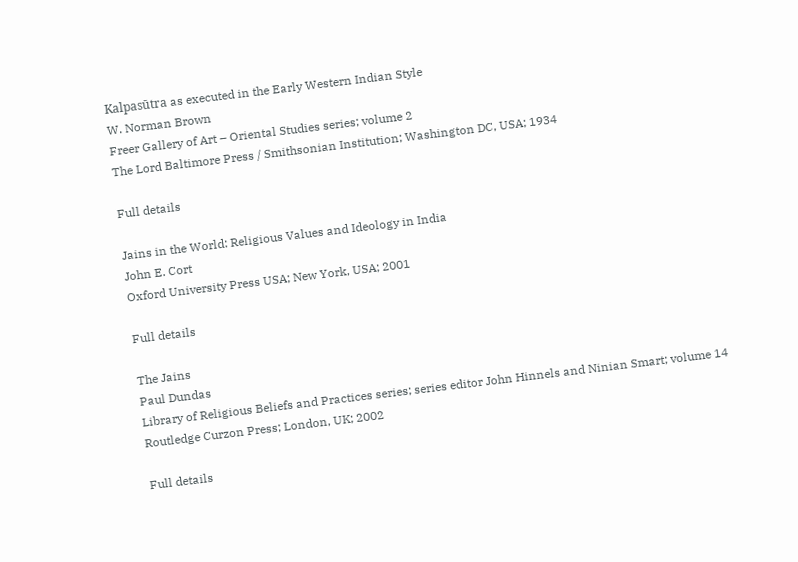Kalpasūtra as executed in the Early Western Indian Style
W. Norman Brown
Freer Gallery of Art – Oriental Studies series; volume 2
The Lord Baltimore Press / Smithsonian Institution; Washington DC, USA; 1934

Full details

Jains in the World: Religious Values and Ideology in India
John E. Cort
Oxford University Press USA; New York, USA; 2001

Full details

The Jains
Paul Dundas
Library of Religious Beliefs and Practices series; series editor John Hinnels and Ninian Smart; volume 14
Routledge Curzon Press; London, UK; 2002

Full details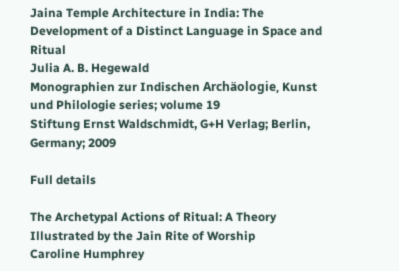Jaina Temple Architecture in India: The Development of a Distinct Language in Space and Ritual
Julia A. B. Hegewald
Monographien zur Indischen Archäologie, Kunst und Philologie series; volume 19
Stiftung Ernst Waldschmidt, G+H Verlag; Berlin, Germany; 2009

Full details

The Archetypal Actions of Ritual: A Theory Illustrated by the Jain Rite of Worship
Caroline Humphrey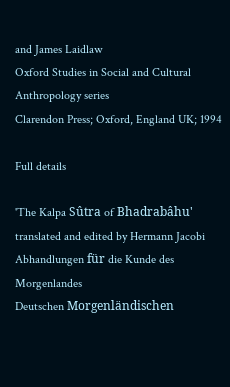and James Laidlaw
Oxford Studies in Social and Cultural Anthropology series
Clarendon Press; Oxford, England UK; 1994

Full details

'The Kalpa Sûtra of Bhadrabâhu'
translated and edited by Hermann Jacobi
Abhandlungen für die Kunde des Morgenlandes
Deutschen Morgenländischen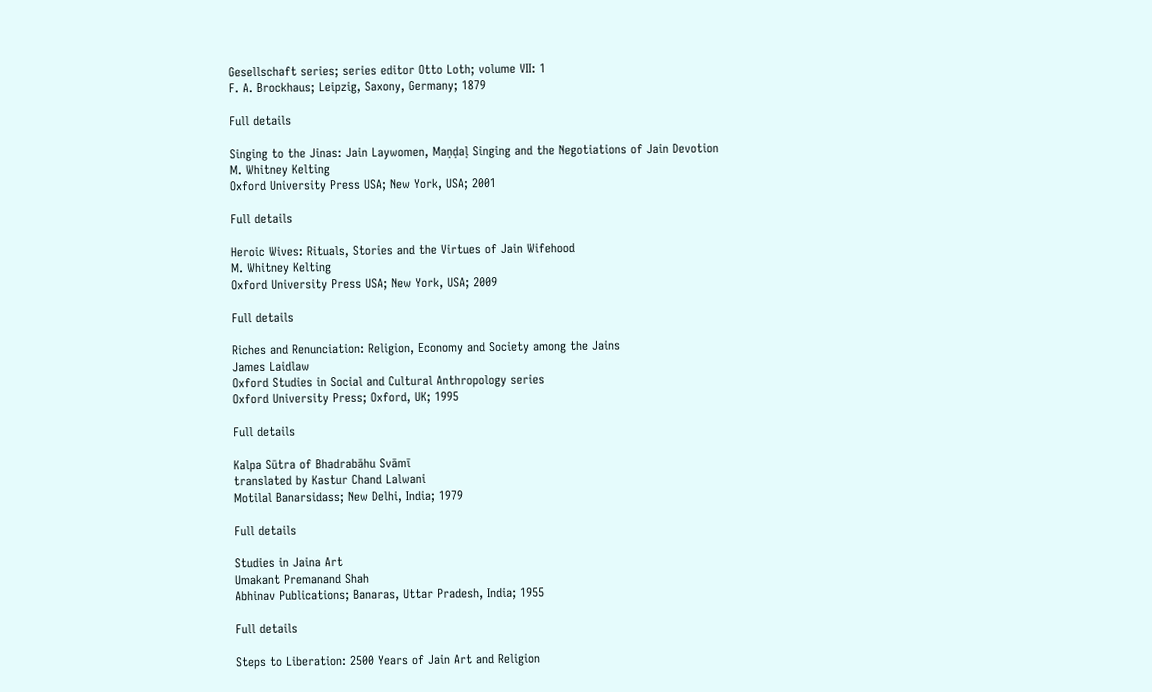Gesellschaft series; series editor Otto Loth; volume VII: 1
F. A. Brockhaus; Leipzig, Saxony, Germany; 1879

Full details

Singing to the Jinas: Jain Laywomen, Maṇḍaḷ Singing and the Negotiations of Jain Devotion
M. Whitney Kelting
Oxford University Press USA; New York, USA; 2001

Full details

Heroic Wives: Rituals, Stories and the Virtues of Jain Wifehood
M. Whitney Kelting
Oxford University Press USA; New York, USA; 2009

Full details

Riches and Renunciation: Religion, Economy and Society among the Jains
James Laidlaw
Oxford Studies in Social and Cultural Anthropology series
Oxford University Press; Oxford, UK; 1995

Full details

Kalpa Sūtra of Bhadrabāhu Svāmī
translated by Kastur Chand Lalwani
Motilal Banarsidass; New Delhi, India; 1979

Full details

Studies in Jaina Art
Umakant Premanand Shah
Abhinav Publications; Banaras, Uttar Pradesh, India; 1955

Full details

Steps to Liberation: 2500 Years of Jain Art and Religion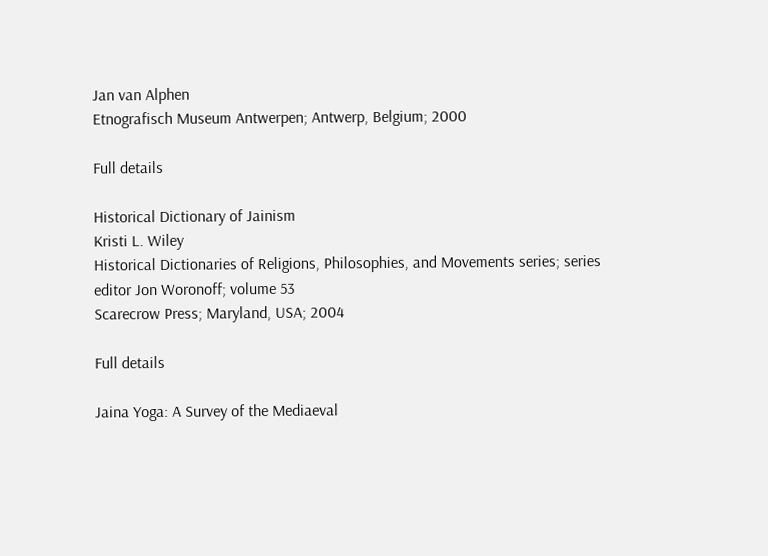Jan van Alphen
Etnografisch Museum Antwerpen; Antwerp, Belgium; 2000

Full details

Historical Dictionary of Jainism
Kristi L. Wiley
Historical Dictionaries of Religions, Philosophies, and Movements series; series editor Jon Woronoff; volume 53
Scarecrow Press; Maryland, USA; 2004

Full details

Jaina Yoga: A Survey of the Mediaeval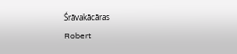Śrāvakācāras
Robert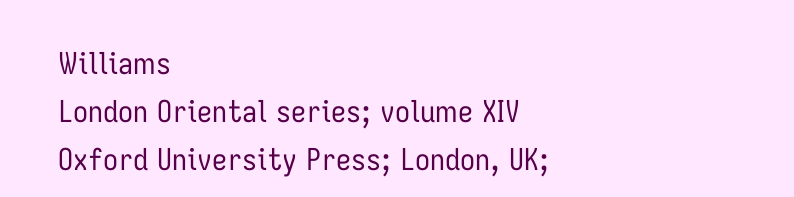Williams
London Oriental series; volume XIV
Oxford University Press; London, UK;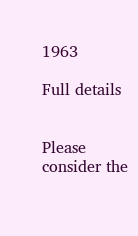1963

Full details


Please consider the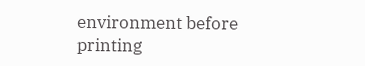environment before printing